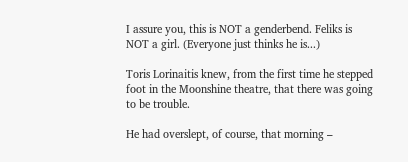I assure you, this is NOT a genderbend. Feliks is NOT a girl. (Everyone just thinks he is...)

Toris Lorinaitis knew, from the first time he stepped foot in the Moonshine theatre, that there was going to be trouble.

He had overslept, of course, that morning –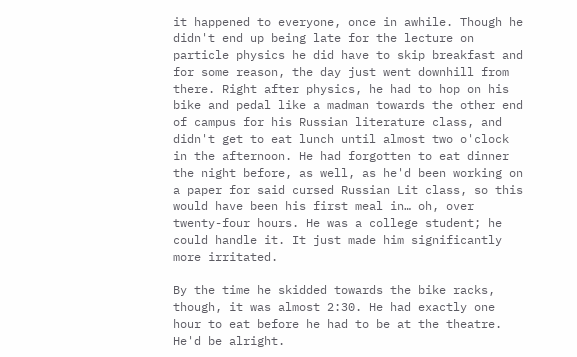it happened to everyone, once in awhile. Though he didn't end up being late for the lecture on particle physics he did have to skip breakfast and for some reason, the day just went downhill from there. Right after physics, he had to hop on his bike and pedal like a madman towards the other end of campus for his Russian literature class, and didn't get to eat lunch until almost two o'clock in the afternoon. He had forgotten to eat dinner the night before, as well, as he'd been working on a paper for said cursed Russian Lit class, so this would have been his first meal in… oh, over twenty-four hours. He was a college student; he could handle it. It just made him significantly more irritated.

By the time he skidded towards the bike racks, though, it was almost 2:30. He had exactly one hour to eat before he had to be at the theatre. He'd be alright.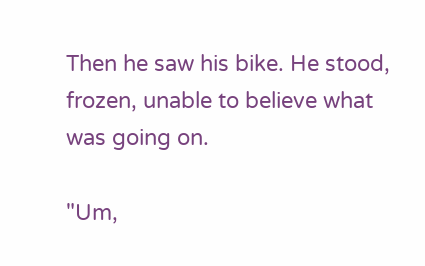Then he saw his bike. He stood, frozen, unable to believe what was going on.

"Um,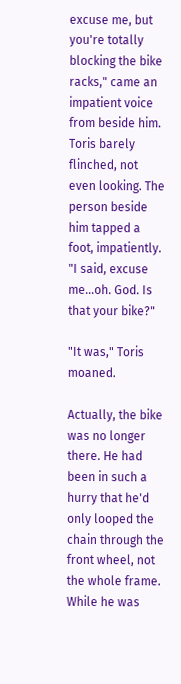excuse me, but you're totally blocking the bike racks," came an impatient voice from beside him. Toris barely flinched, not even looking. The person beside him tapped a foot, impatiently. "I said, excuse me…oh. God. Is that your bike?"

"It was," Toris moaned.

Actually, the bike was no longer there. He had been in such a hurry that he'd only looped the chain through the front wheel, not the whole frame. While he was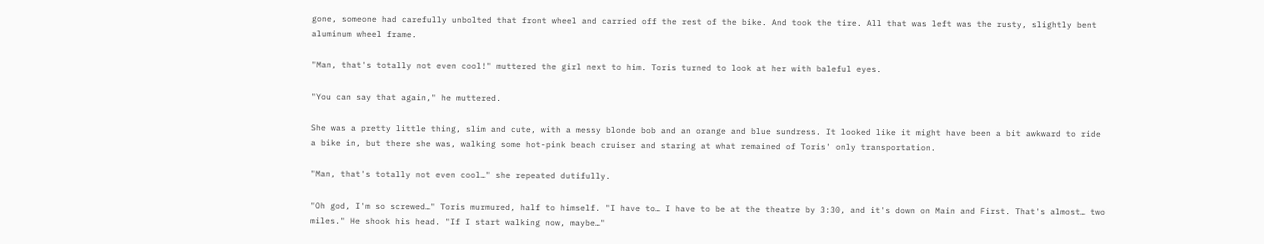gone, someone had carefully unbolted that front wheel and carried off the rest of the bike. And took the tire. All that was left was the rusty, slightly bent aluminum wheel frame.

"Man, that's totally not even cool!" muttered the girl next to him. Toris turned to look at her with baleful eyes.

"You can say that again," he muttered.

She was a pretty little thing, slim and cute, with a messy blonde bob and an orange and blue sundress. It looked like it might have been a bit awkward to ride a bike in, but there she was, walking some hot-pink beach cruiser and staring at what remained of Toris' only transportation.

"Man, that's totally not even cool…" she repeated dutifully.

"Oh god, I'm so screwed…" Toris murmured, half to himself. "I have to… I have to be at the theatre by 3:30, and it's down on Main and First. That's almost… two miles." He shook his head. "If I start walking now, maybe…"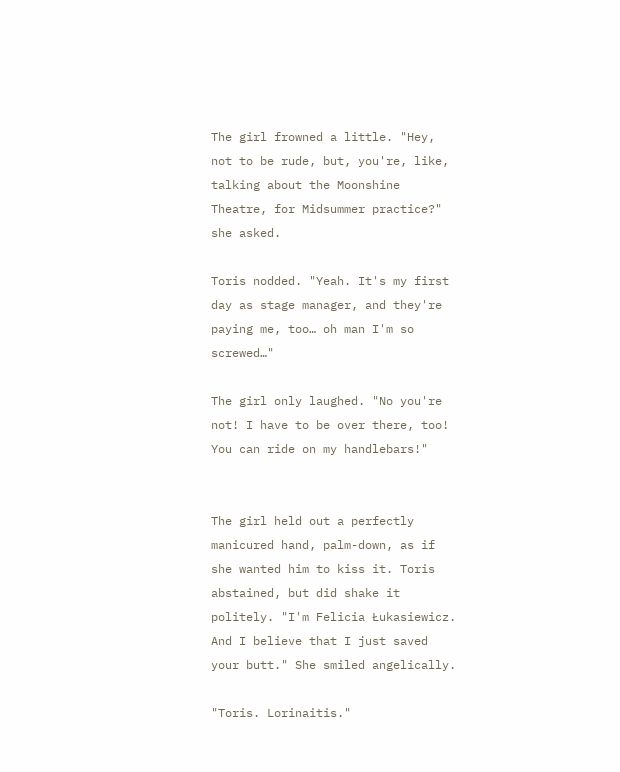The girl frowned a little. "Hey, not to be rude, but, you're, like, talking about the Moonshine Theatre, for Midsummer practice?" she asked.

Toris nodded. "Yeah. It's my first day as stage manager, and they're paying me, too… oh man I'm so screwed…"

The girl only laughed. "No you're not! I have to be over there, too! You can ride on my handlebars!"


The girl held out a perfectly manicured hand, palm-down, as if she wanted him to kiss it. Toris abstained, but did shake it politely. "I'm Felicia Łukasiewicz. And I believe that I just saved your butt." She smiled angelically.

"Toris. Lorinaitis."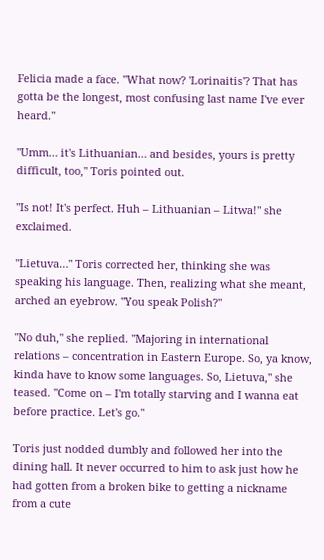Felicia made a face. "What now? 'Lorinaitis'? That has gotta be the longest, most confusing last name I've ever heard."

"Umm… it's Lithuanian… and besides, yours is pretty difficult, too," Toris pointed out.

"Is not! It's perfect. Huh – Lithuanian – Litwa!" she exclaimed.

"Lietuva…" Toris corrected her, thinking she was speaking his language. Then, realizing what she meant, arched an eyebrow. "You speak Polish?"

"No duh," she replied. "Majoring in international relations – concentration in Eastern Europe. So, ya know, kinda have to know some languages. So, Lietuva," she teased. "Come on – I'm totally starving and I wanna eat before practice. Let's go."

Toris just nodded dumbly and followed her into the dining hall. It never occurred to him to ask just how he had gotten from a broken bike to getting a nickname from a cute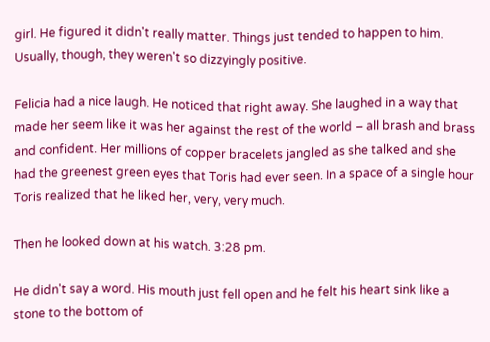girl. He figured it didn't really matter. Things just tended to happen to him. Usually, though, they weren't so dizzyingly positive.

Felicia had a nice laugh. He noticed that right away. She laughed in a way that made her seem like it was her against the rest of the world – all brash and brass and confident. Her millions of copper bracelets jangled as she talked and she had the greenest green eyes that Toris had ever seen. In a space of a single hour Toris realized that he liked her, very, very much.

Then he looked down at his watch. 3:28 pm.

He didn't say a word. His mouth just fell open and he felt his heart sink like a stone to the bottom of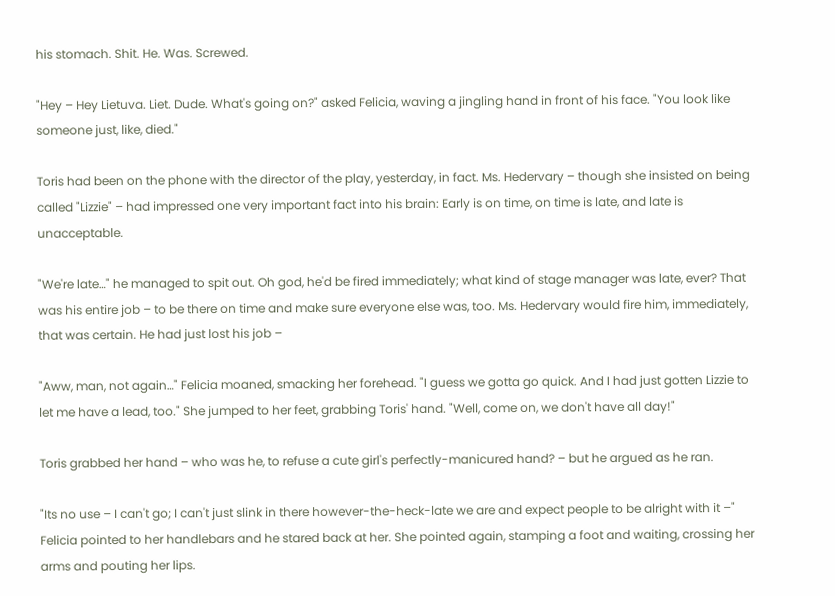his stomach. Shit. He. Was. Screwed.

"Hey – Hey Lietuva. Liet. Dude. What's going on?" asked Felicia, waving a jingling hand in front of his face. "You look like someone just, like, died."

Toris had been on the phone with the director of the play, yesterday, in fact. Ms. Hedervary – though she insisted on being called "Lizzie" – had impressed one very important fact into his brain: Early is on time, on time is late, and late is unacceptable.

"We're late…" he managed to spit out. Oh god, he'd be fired immediately; what kind of stage manager was late, ever? That was his entire job – to be there on time and make sure everyone else was, too. Ms. Hedervary would fire him, immediately, that was certain. He had just lost his job –

"Aww, man, not again…" Felicia moaned, smacking her forehead. "I guess we gotta go quick. And I had just gotten Lizzie to let me have a lead, too." She jumped to her feet, grabbing Toris' hand. "Well, come on, we don't have all day!"

Toris grabbed her hand – who was he, to refuse a cute girl's perfectly-manicured hand? – but he argued as he ran.

"Its no use – I can't go; I can't just slink in there however-the-heck-late we are and expect people to be alright with it –" Felicia pointed to her handlebars and he stared back at her. She pointed again, stamping a foot and waiting, crossing her arms and pouting her lips.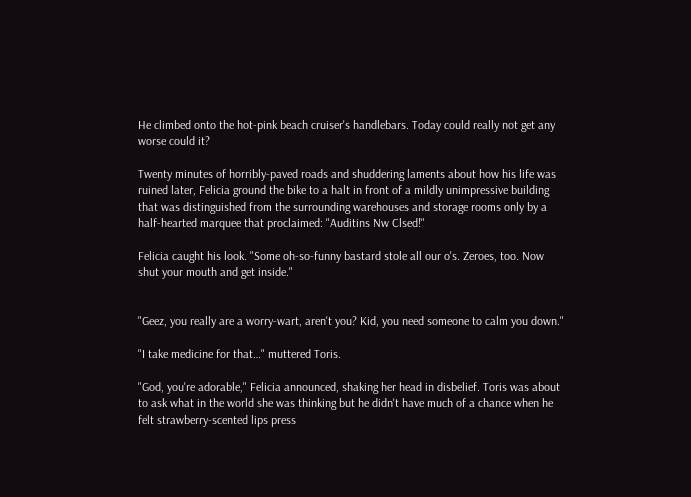He climbed onto the hot-pink beach cruiser's handlebars. Today could really not get any worse could it?

Twenty minutes of horribly-paved roads and shuddering laments about how his life was ruined later, Felicia ground the bike to a halt in front of a mildly unimpressive building that was distinguished from the surrounding warehouses and storage rooms only by a half-hearted marquee that proclaimed: "Auditins Nw Clsed!"

Felicia caught his look. "Some oh-so-funny bastard stole all our o's. Zeroes, too. Now shut your mouth and get inside."


"Geez, you really are a worry-wart, aren't you? Kid, you need someone to calm you down."

"I take medicine for that…" muttered Toris.

"God, you're adorable," Felicia announced, shaking her head in disbelief. Toris was about to ask what in the world she was thinking but he didn't have much of a chance when he felt strawberry-scented lips press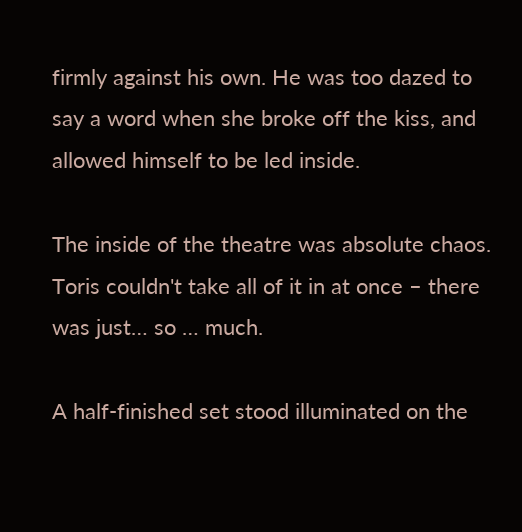firmly against his own. He was too dazed to say a word when she broke off the kiss, and allowed himself to be led inside.

The inside of the theatre was absolute chaos. Toris couldn't take all of it in at once – there was just… so … much.

A half-finished set stood illuminated on the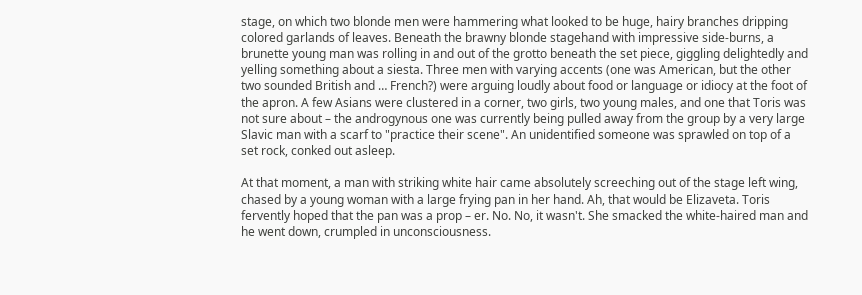stage, on which two blonde men were hammering what looked to be huge, hairy branches dripping colored garlands of leaves. Beneath the brawny blonde stagehand with impressive side-burns, a brunette young man was rolling in and out of the grotto beneath the set piece, giggling delightedly and yelling something about a siesta. Three men with varying accents (one was American, but the other two sounded British and … French?) were arguing loudly about food or language or idiocy at the foot of the apron. A few Asians were clustered in a corner, two girls, two young males, and one that Toris was not sure about – the androgynous one was currently being pulled away from the group by a very large Slavic man with a scarf to "practice their scene". An unidentified someone was sprawled on top of a set rock, conked out asleep.

At that moment, a man with striking white hair came absolutely screeching out of the stage left wing, chased by a young woman with a large frying pan in her hand. Ah, that would be Elizaveta. Toris fervently hoped that the pan was a prop – er. No. No, it wasn't. She smacked the white-haired man and he went down, crumpled in unconsciousness.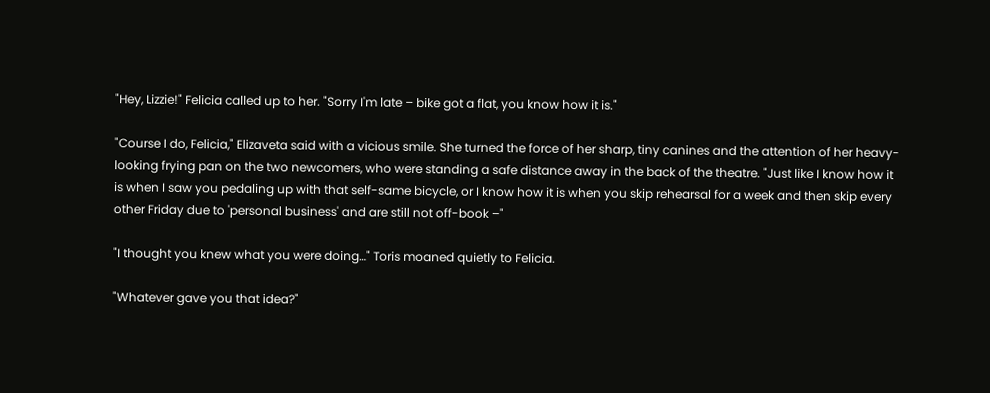"Hey, Lizzie!" Felicia called up to her. "Sorry I'm late – bike got a flat, you know how it is."

"Course I do, Felicia," Elizaveta said with a vicious smile. She turned the force of her sharp, tiny canines and the attention of her heavy-looking frying pan on the two newcomers, who were standing a safe distance away in the back of the theatre. "Just like I know how it is when I saw you pedaling up with that self-same bicycle, or I know how it is when you skip rehearsal for a week and then skip every other Friday due to 'personal business' and are still not off-book –"

"I thought you knew what you were doing…" Toris moaned quietly to Felicia.

"Whatever gave you that idea?"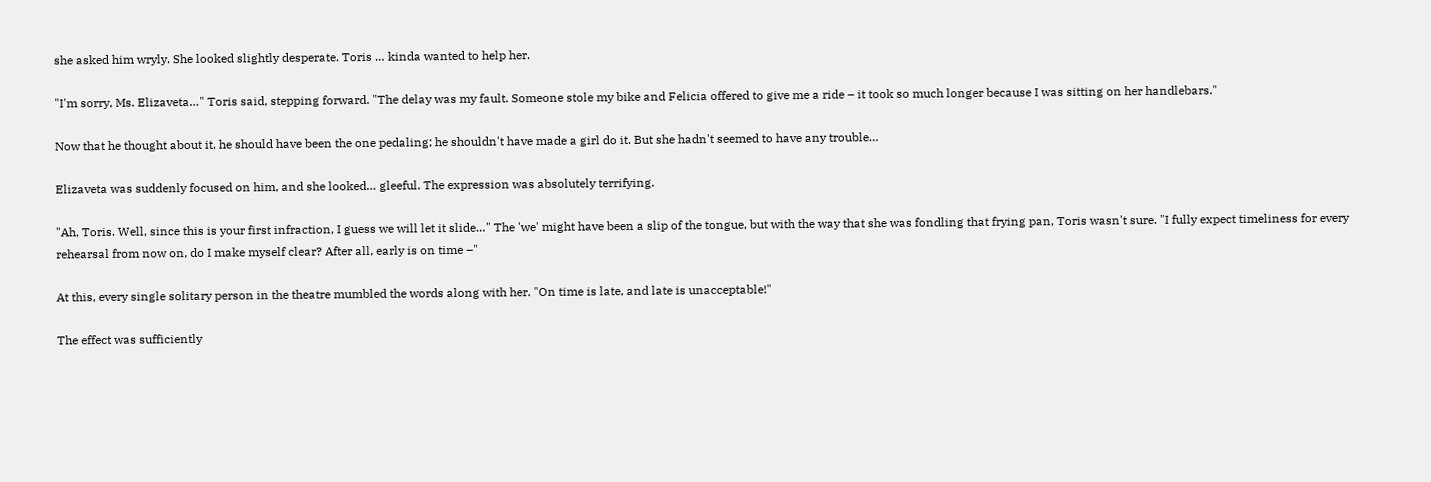she asked him wryly. She looked slightly desperate. Toris … kinda wanted to help her.

"I'm sorry, Ms. Elizaveta…" Toris said, stepping forward. "The delay was my fault. Someone stole my bike and Felicia offered to give me a ride – it took so much longer because I was sitting on her handlebars."

Now that he thought about it, he should have been the one pedaling; he shouldn't have made a girl do it. But she hadn't seemed to have any trouble…

Elizaveta was suddenly focused on him, and she looked… gleeful. The expression was absolutely terrifying.

"Ah, Toris. Well, since this is your first infraction, I guess we will let it slide…" The 'we' might have been a slip of the tongue, but with the way that she was fondling that frying pan, Toris wasn't sure. "I fully expect timeliness for every rehearsal from now on, do I make myself clear? After all, early is on time –"

At this, every single solitary person in the theatre mumbled the words along with her. "On time is late, and late is unacceptable!"

The effect was sufficiently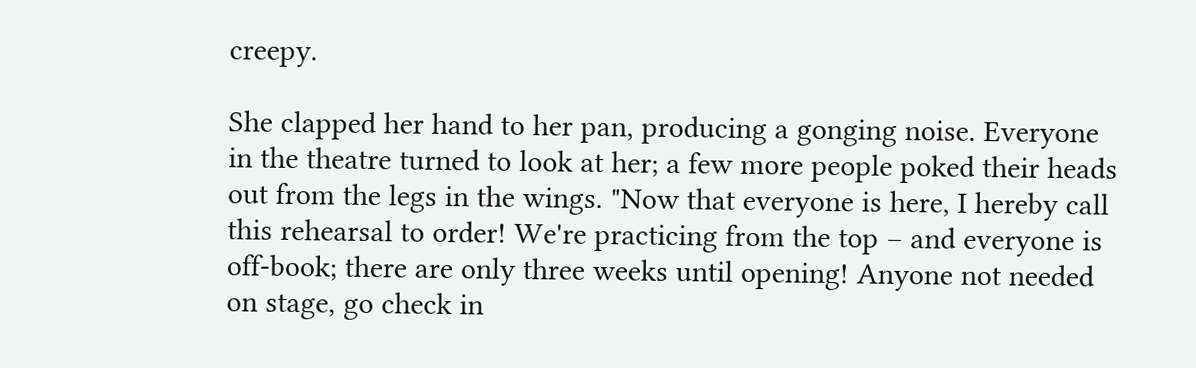creepy.

She clapped her hand to her pan, producing a gonging noise. Everyone in the theatre turned to look at her; a few more people poked their heads out from the legs in the wings. "Now that everyone is here, I hereby call this rehearsal to order! We're practicing from the top – and everyone is off-book; there are only three weeks until opening! Anyone not needed on stage, go check in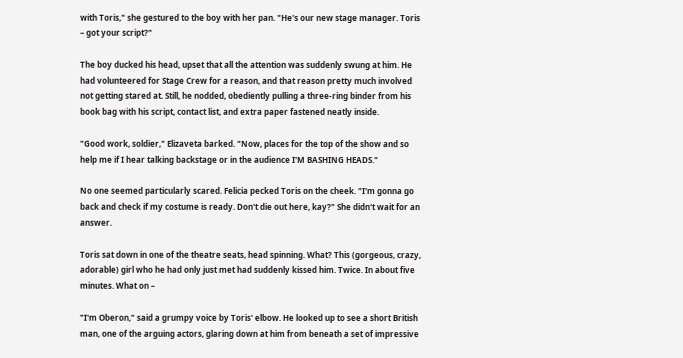with Toris," she gestured to the boy with her pan. "He's our new stage manager. Toris – got your script?"

The boy ducked his head, upset that all the attention was suddenly swung at him. He had volunteered for Stage Crew for a reason, and that reason pretty much involved not getting stared at. Still, he nodded, obediently pulling a three-ring binder from his book bag with his script, contact list, and extra paper fastened neatly inside.

"Good work, soldier," Elizaveta barked. "Now, places for the top of the show and so help me if I hear talking backstage or in the audience I'M BASHING HEADS."

No one seemed particularly scared. Felicia pecked Toris on the cheek. "I'm gonna go back and check if my costume is ready. Don't die out here, kay?" She didn't wait for an answer.

Toris sat down in one of the theatre seats, head spinning. What? This (gorgeous, crazy, adorable) girl who he had only just met had suddenly kissed him. Twice. In about five minutes. What on –

"I'm Oberon," said a grumpy voice by Toris' elbow. He looked up to see a short British man, one of the arguing actors, glaring down at him from beneath a set of impressive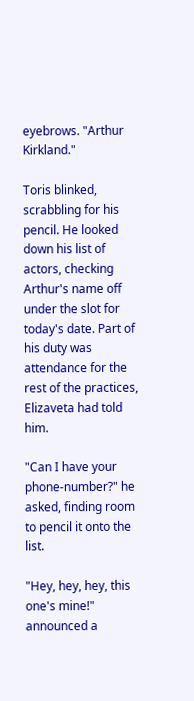eyebrows. "Arthur Kirkland."

Toris blinked, scrabbling for his pencil. He looked down his list of actors, checking Arthur's name off under the slot for today's date. Part of his duty was attendance for the rest of the practices, Elizaveta had told him.

"Can I have your phone-number?" he asked, finding room to pencil it onto the list.

"Hey, hey, hey, this one's mine!" announced a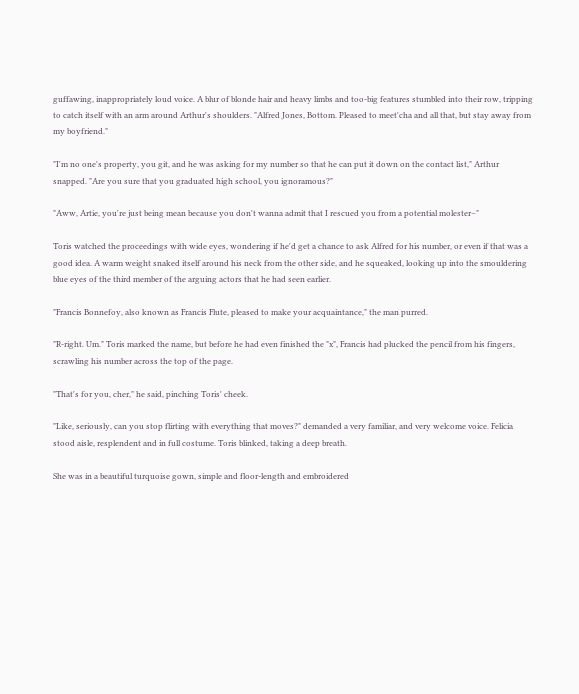guffawing, inappropriately loud voice. A blur of blonde hair and heavy limbs and too-big features stumbled into their row, tripping to catch itself with an arm around Arthur's shoulders. "Alfred Jones, Bottom. Pleased to meet'cha and all that, but stay away from my boyfriend."

"I'm no one's property, you git, and he was asking for my number so that he can put it down on the contact list," Arthur snapped. "Are you sure that you graduated high school, you ignoramous?"

"Aww, Artie, you're just being mean because you don't wanna admit that I rescued you from a potential molester–"

Toris watched the proceedings with wide eyes, wondering if he'd get a chance to ask Alfred for his number, or even if that was a good idea. A warm weight snaked itself around his neck from the other side, and he squeaked, looking up into the smouldering blue eyes of the third member of the arguing actors that he had seen earlier.

"Francis Bonnefoy, also known as Francis Flute, pleased to make your acquaintance," the man purred.

"R-right. Um." Toris marked the name, but before he had even finished the "x", Francis had plucked the pencil from his fingers, scrawling his number across the top of the page.

"That's for you, cher," he said, pinching Toris' cheek.

"Like, seriously, can you stop flirting with everything that moves?" demanded a very familiar, and very welcome voice. Felicia stood aisle, resplendent and in full costume. Toris blinked, taking a deep breath.

She was in a beautiful turquoise gown, simple and floor-length and embroidered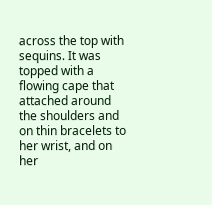across the top with sequins. It was topped with a flowing cape that attached around the shoulders and on thin bracelets to her wrist, and on her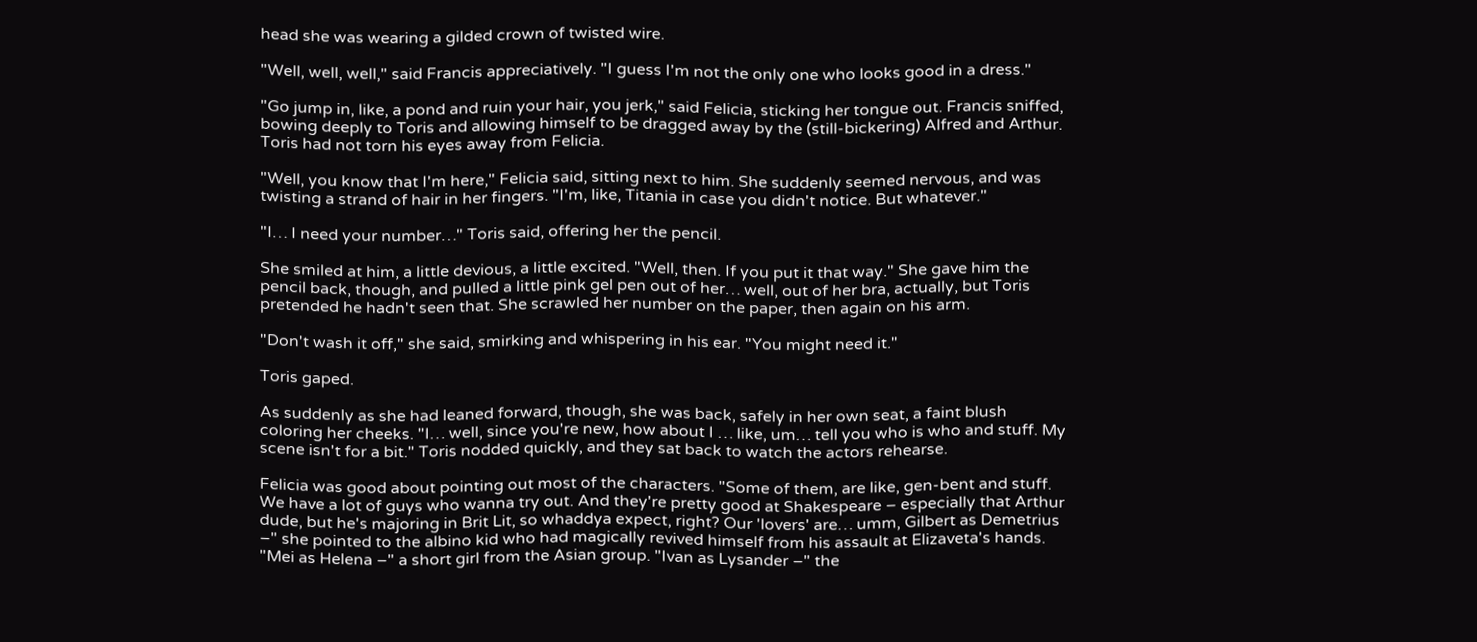head she was wearing a gilded crown of twisted wire.

"Well, well, well," said Francis appreciatively. "I guess I'm not the only one who looks good in a dress."

"Go jump in, like, a pond and ruin your hair, you jerk," said Felicia, sticking her tongue out. Francis sniffed, bowing deeply to Toris and allowing himself to be dragged away by the (still-bickering) Alfred and Arthur. Toris had not torn his eyes away from Felicia.

"Well, you know that I'm here," Felicia said, sitting next to him. She suddenly seemed nervous, and was twisting a strand of hair in her fingers. "I'm, like, Titania in case you didn't notice. But whatever."

"I… I need your number…" Toris said, offering her the pencil.

She smiled at him, a little devious, a little excited. "Well, then. If you put it that way." She gave him the pencil back, though, and pulled a little pink gel pen out of her… well, out of her bra, actually, but Toris pretended he hadn't seen that. She scrawled her number on the paper, then again on his arm.

"Don't wash it off," she said, smirking and whispering in his ear. "You might need it."

Toris gaped.

As suddenly as she had leaned forward, though, she was back, safely in her own seat, a faint blush coloring her cheeks. "I… well, since you're new, how about I … like, um… tell you who is who and stuff. My scene isn't for a bit." Toris nodded quickly, and they sat back to watch the actors rehearse.

Felicia was good about pointing out most of the characters. "Some of them, are like, gen-bent and stuff. We have a lot of guys who wanna try out. And they're pretty good at Shakespeare – especially that Arthur dude, but he's majoring in Brit Lit, so whaddya expect, right? Our 'lovers' are… umm, Gilbert as Demetrius –" she pointed to the albino kid who had magically revived himself from his assault at Elizaveta's hands. "Mei as Helena –" a short girl from the Asian group. "Ivan as Lysander –" the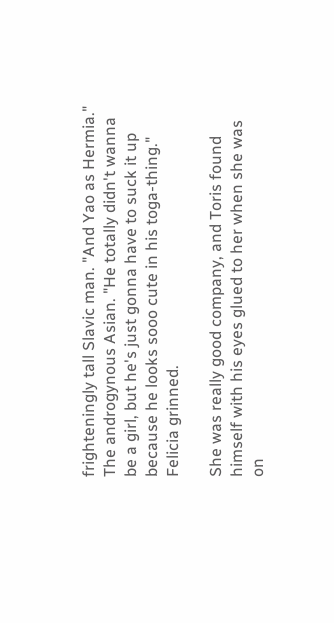frighteningly tall Slavic man. "And Yao as Hermia." The androgynous Asian. "He totally didn't wanna be a girl, but he's just gonna have to suck it up because he looks sooo cute in his toga-thing." Felicia grinned.

She was really good company, and Toris found himself with his eyes glued to her when she was on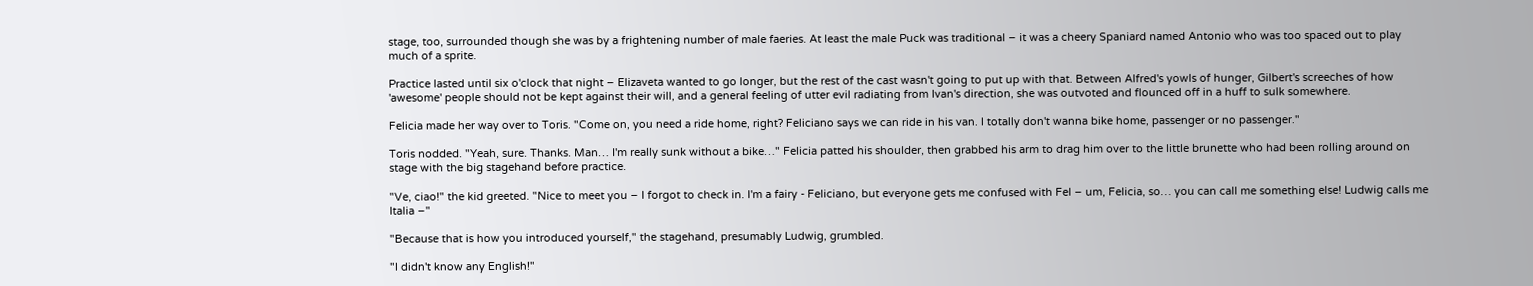stage, too, surrounded though she was by a frightening number of male faeries. At least the male Puck was traditional – it was a cheery Spaniard named Antonio who was too spaced out to play much of a sprite.

Practice lasted until six o'clock that night – Elizaveta wanted to go longer, but the rest of the cast wasn't going to put up with that. Between Alfred's yowls of hunger, Gilbert's screeches of how 'awesome' people should not be kept against their will, and a general feeling of utter evil radiating from Ivan's direction, she was outvoted and flounced off in a huff to sulk somewhere.

Felicia made her way over to Toris. "Come on, you need a ride home, right? Feliciano says we can ride in his van. I totally don't wanna bike home, passenger or no passenger."

Toris nodded. "Yeah, sure. Thanks. Man… I'm really sunk without a bike…" Felicia patted his shoulder, then grabbed his arm to drag him over to the little brunette who had been rolling around on stage with the big stagehand before practice.

"Ve, ciao!" the kid greeted. "Nice to meet you – I forgot to check in. I'm a fairy - Feliciano, but everyone gets me confused with Fel – um, Felicia, so… you can call me something else! Ludwig calls me Italia –"

"Because that is how you introduced yourself," the stagehand, presumably Ludwig, grumbled.

"I didn't know any English!"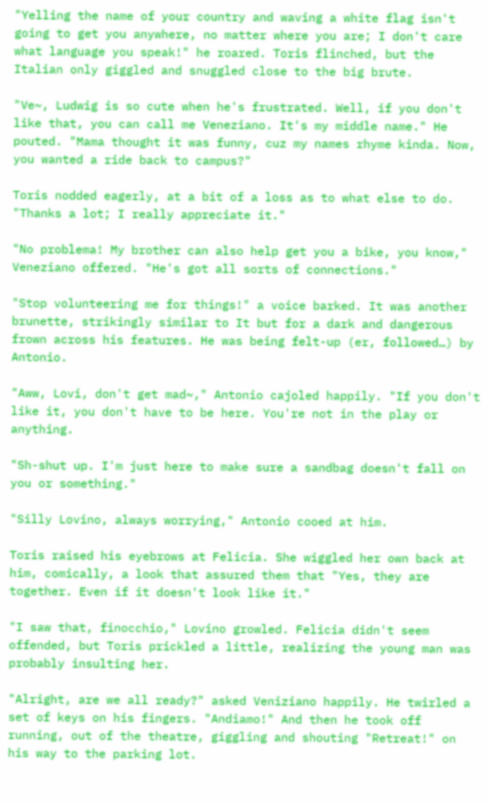"Yelling the name of your country and waving a white flag isn't going to get you anywhere, no matter where you are; I don't care what language you speak!" he roared. Toris flinched, but the Italian only giggled and snuggled close to the big brute.

"Ve~, Ludwig is so cute when he's frustrated. Well, if you don't like that, you can call me Veneziano. It's my middle name." He pouted. "Mama thought it was funny, cuz my names rhyme kinda. Now, you wanted a ride back to campus?"

Toris nodded eagerly, at a bit of a loss as to what else to do. "Thanks a lot; I really appreciate it."

"No problema! My brother can also help get you a bike, you know," Veneziano offered. "He's got all sorts of connections."

"Stop volunteering me for things!" a voice barked. It was another brunette, strikingly similar to It but for a dark and dangerous frown across his features. He was being felt-up (er, followed…) by Antonio.

"Aww, Lovi, don't get mad~," Antonio cajoled happily. "If you don't like it, you don't have to be here. You're not in the play or anything.

"Sh-shut up. I'm just here to make sure a sandbag doesn't fall on you or something."

"Silly Lovino, always worrying," Antonio cooed at him.

Toris raised his eyebrows at Felicia. She wiggled her own back at him, comically, a look that assured them that "Yes, they are together. Even if it doesn't look like it."

"I saw that, finocchio," Lovino growled. Felicia didn't seem offended, but Toris prickled a little, realizing the young man was probably insulting her.

"Alright, are we all ready?" asked Veniziano happily. He twirled a set of keys on his fingers. "Andiamo!" And then he took off running, out of the theatre, giggling and shouting "Retreat!" on his way to the parking lot.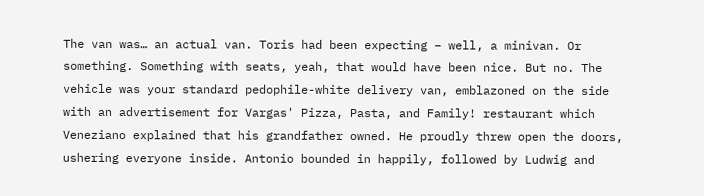The van was… an actual van. Toris had been expecting – well, a minivan. Or something. Something with seats, yeah, that would have been nice. But no. The vehicle was your standard pedophile-white delivery van, emblazoned on the side with an advertisement for Vargas' Pizza, Pasta, and Family! restaurant which Veneziano explained that his grandfather owned. He proudly threw open the doors, ushering everyone inside. Antonio bounded in happily, followed by Ludwig and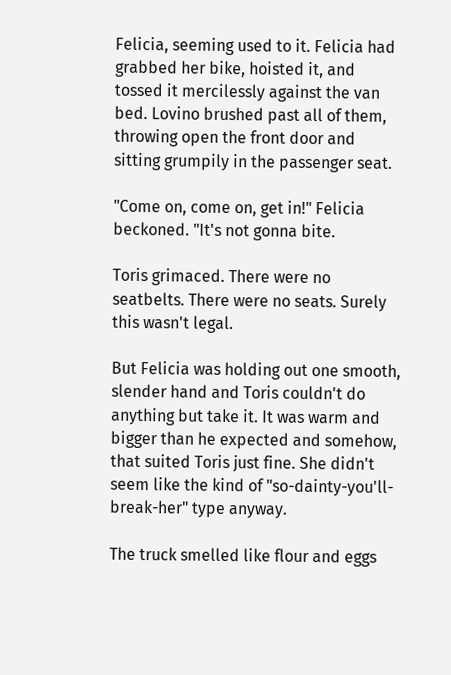Felicia, seeming used to it. Felicia had grabbed her bike, hoisted it, and tossed it mercilessly against the van bed. Lovino brushed past all of them, throwing open the front door and sitting grumpily in the passenger seat.

"Come on, come on, get in!" Felicia beckoned. "It's not gonna bite.

Toris grimaced. There were no seatbelts. There were no seats. Surely this wasn't legal.

But Felicia was holding out one smooth, slender hand and Toris couldn't do anything but take it. It was warm and bigger than he expected and somehow, that suited Toris just fine. She didn't seem like the kind of "so-dainty-you'll-break-her" type anyway.

The truck smelled like flour and eggs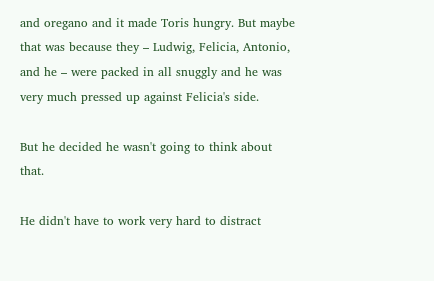and oregano and it made Toris hungry. But maybe that was because they – Ludwig, Felicia, Antonio, and he – were packed in all snuggly and he was very much pressed up against Felicia's side.

But he decided he wasn't going to think about that.

He didn't have to work very hard to distract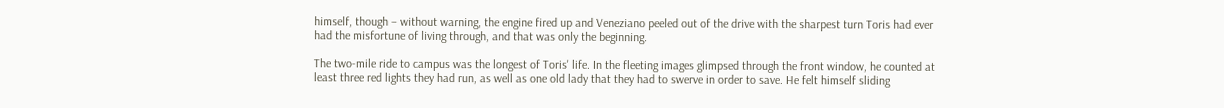himself, though – without warning, the engine fired up and Veneziano peeled out of the drive with the sharpest turn Toris had ever had the misfortune of living through, and that was only the beginning.

The two-mile ride to campus was the longest of Toris' life. In the fleeting images glimpsed through the front window, he counted at least three red lights they had run, as well as one old lady that they had to swerve in order to save. He felt himself sliding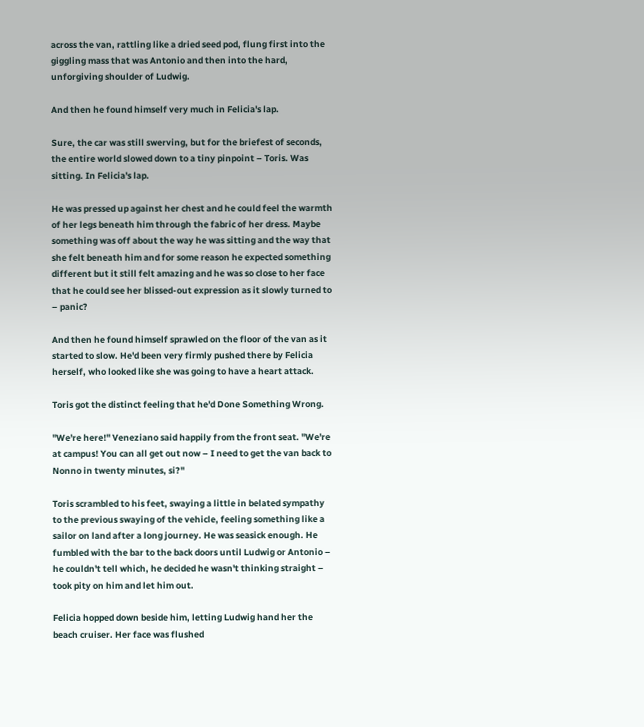across the van, rattling like a dried seed pod, flung first into the giggling mass that was Antonio and then into the hard, unforgiving shoulder of Ludwig.

And then he found himself very much in Felicia's lap.

Sure, the car was still swerving, but for the briefest of seconds, the entire world slowed down to a tiny pinpoint – Toris. Was sitting. In Felicia's lap.

He was pressed up against her chest and he could feel the warmth of her legs beneath him through the fabric of her dress. Maybe something was off about the way he was sitting and the way that she felt beneath him and for some reason he expected something different but it still felt amazing and he was so close to her face that he could see her blissed-out expression as it slowly turned to – panic?

And then he found himself sprawled on the floor of the van as it started to slow. He'd been very firmly pushed there by Felicia herself, who looked like she was going to have a heart attack.

Toris got the distinct feeling that he'd Done Something Wrong.

"We're here!" Veneziano said happily from the front seat. "We're at campus! You can all get out now – I need to get the van back to Nonno in twenty minutes, si?"

Toris scrambled to his feet, swaying a little in belated sympathy to the previous swaying of the vehicle, feeling something like a sailor on land after a long journey. He was seasick enough. He fumbled with the bar to the back doors until Ludwig or Antonio – he couldn't tell which, he decided he wasn't thinking straight – took pity on him and let him out.

Felicia hopped down beside him, letting Ludwig hand her the beach cruiser. Her face was flushed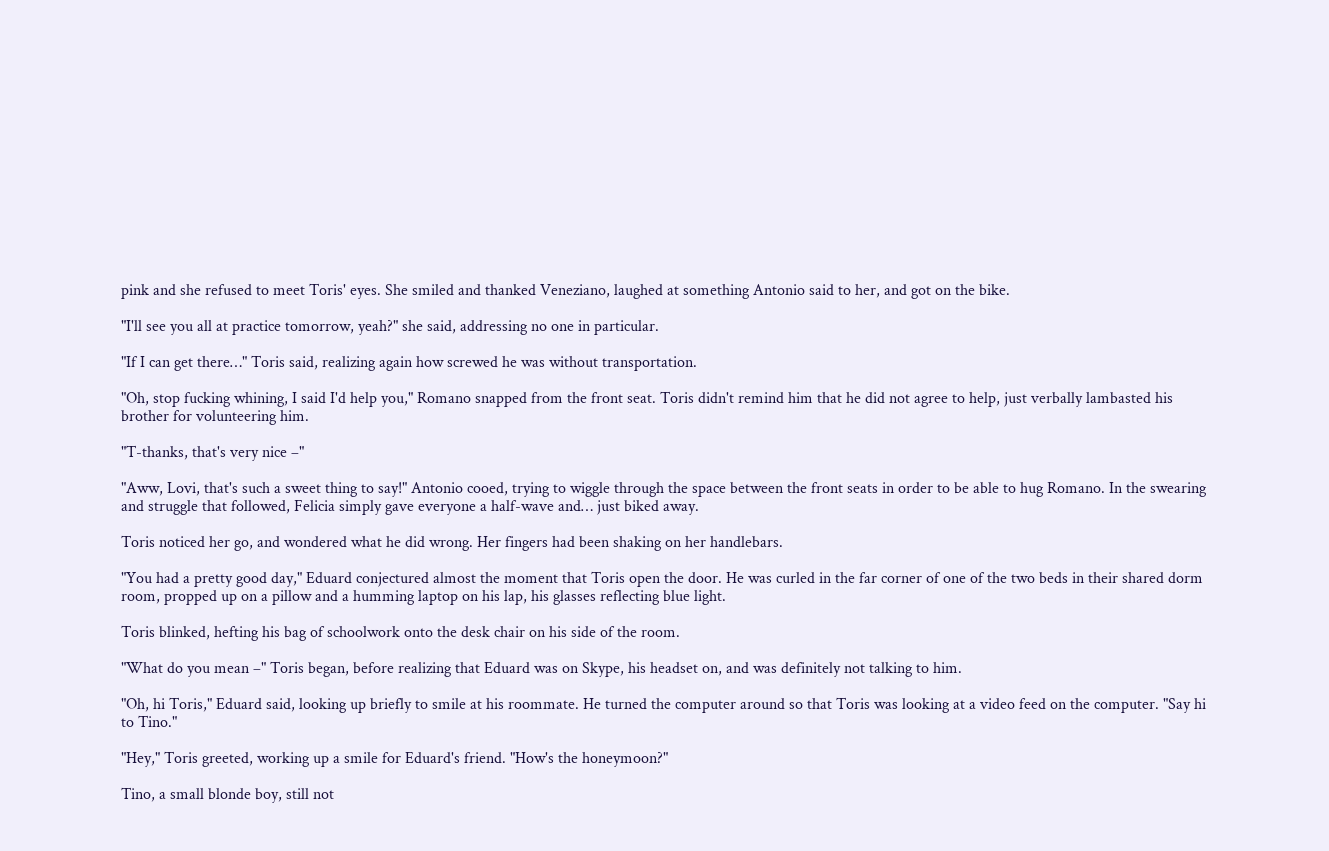pink and she refused to meet Toris' eyes. She smiled and thanked Veneziano, laughed at something Antonio said to her, and got on the bike.

"I'll see you all at practice tomorrow, yeah?" she said, addressing no one in particular.

"If I can get there…" Toris said, realizing again how screwed he was without transportation.

"Oh, stop fucking whining, I said I'd help you," Romano snapped from the front seat. Toris didn't remind him that he did not agree to help, just verbally lambasted his brother for volunteering him.

"T-thanks, that's very nice –"

"Aww, Lovi, that's such a sweet thing to say!" Antonio cooed, trying to wiggle through the space between the front seats in order to be able to hug Romano. In the swearing and struggle that followed, Felicia simply gave everyone a half-wave and… just biked away.

Toris noticed her go, and wondered what he did wrong. Her fingers had been shaking on her handlebars.

"You had a pretty good day," Eduard conjectured almost the moment that Toris open the door. He was curled in the far corner of one of the two beds in their shared dorm room, propped up on a pillow and a humming laptop on his lap, his glasses reflecting blue light.

Toris blinked, hefting his bag of schoolwork onto the desk chair on his side of the room.

"What do you mean –" Toris began, before realizing that Eduard was on Skype, his headset on, and was definitely not talking to him.

"Oh, hi Toris," Eduard said, looking up briefly to smile at his roommate. He turned the computer around so that Toris was looking at a video feed on the computer. "Say hi to Tino."

"Hey," Toris greeted, working up a smile for Eduard's friend. "How's the honeymoon?"

Tino, a small blonde boy, still not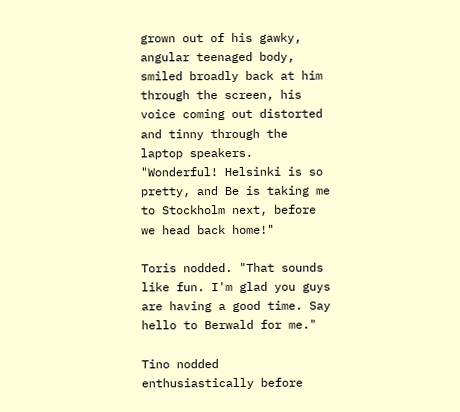grown out of his gawky, angular teenaged body, smiled broadly back at him through the screen, his voice coming out distorted and tinny through the laptop speakers. "Wonderful! Helsinki is so pretty, and Be is taking me to Stockholm next, before we head back home!"

Toris nodded. "That sounds like fun. I'm glad you guys are having a good time. Say hello to Berwald for me."

Tino nodded enthusiastically before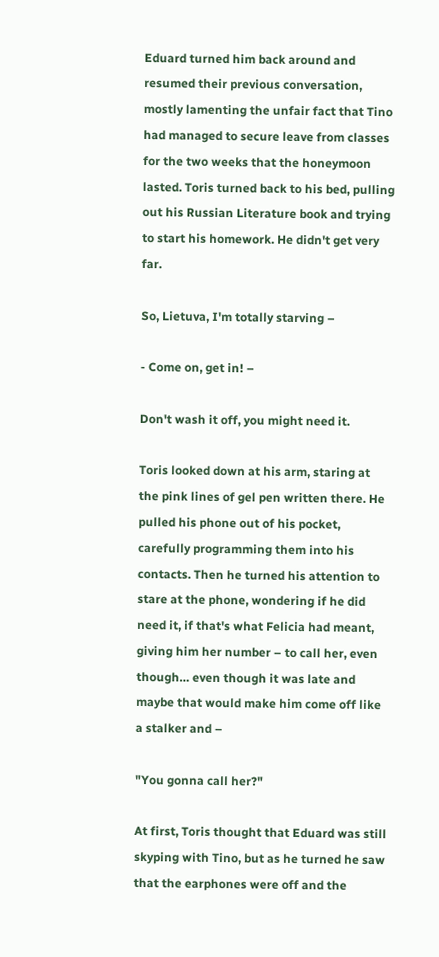Eduard turned him back around and resumed their previous conversation, mostly lamenting the unfair fact that Tino had managed to secure leave from classes for the two weeks that the honeymoon lasted. Toris turned back to his bed, pulling out his Russian Literature book and trying to start his homework. He didn't get very far.

So, Lietuva, I'm totally starving –

- Come on, get in! –

Don't wash it off, you might need it.

Toris looked down at his arm, staring at the pink lines of gel pen written there. He pulled his phone out of his pocket, carefully programming them into his contacts. Then he turned his attention to stare at the phone, wondering if he did need it, if that's what Felicia had meant, giving him her number – to call her, even though… even though it was late and maybe that would make him come off like a stalker and –

"You gonna call her?"

At first, Toris thought that Eduard was still skyping with Tino, but as he turned he saw that the earphones were off and the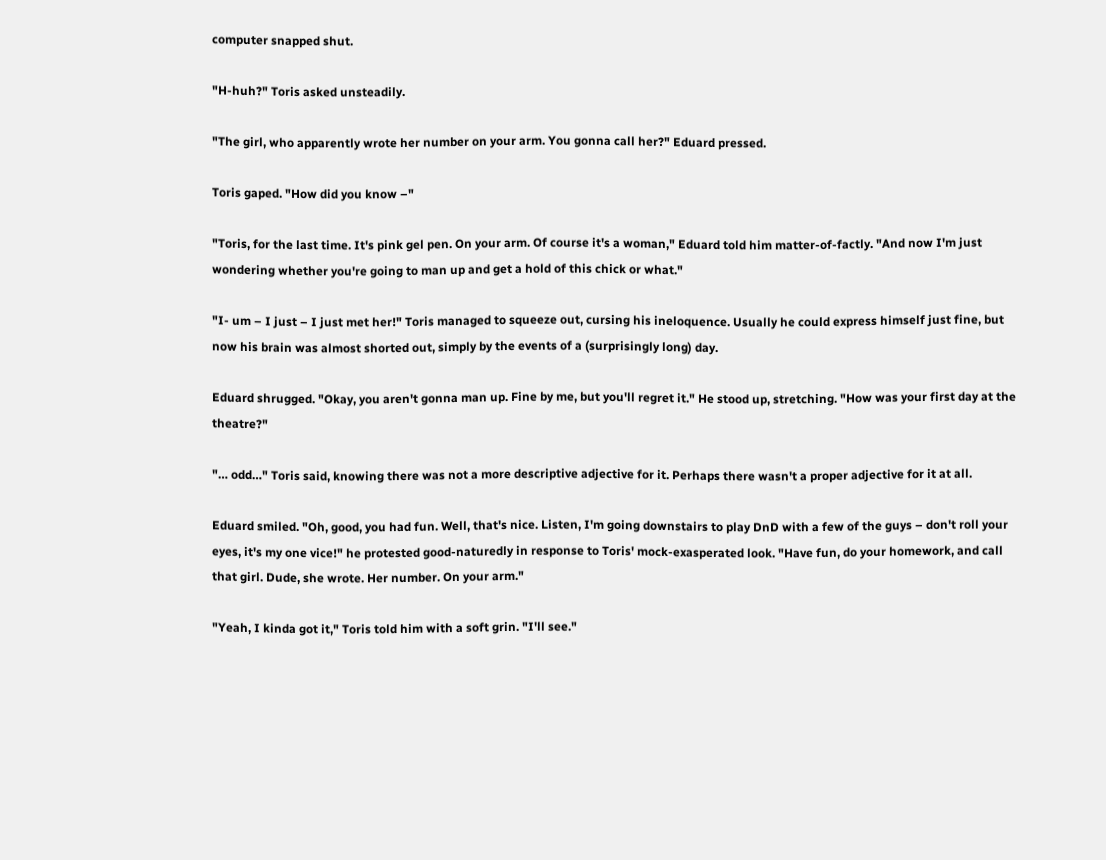computer snapped shut.

"H-huh?" Toris asked unsteadily.

"The girl, who apparently wrote her number on your arm. You gonna call her?" Eduard pressed.

Toris gaped. "How did you know –"

"Toris, for the last time. It's pink gel pen. On your arm. Of course it's a woman," Eduard told him matter-of-factly. "And now I'm just wondering whether you're going to man up and get a hold of this chick or what."

"I- um – I just – I just met her!" Toris managed to squeeze out, cursing his ineloquence. Usually he could express himself just fine, but now his brain was almost shorted out, simply by the events of a (surprisingly long) day.

Eduard shrugged. "Okay, you aren't gonna man up. Fine by me, but you'll regret it." He stood up, stretching. "How was your first day at the theatre?"

"… odd…" Toris said, knowing there was not a more descriptive adjective for it. Perhaps there wasn't a proper adjective for it at all.

Eduard smiled. "Oh, good, you had fun. Well, that's nice. Listen, I'm going downstairs to play DnD with a few of the guys – don't roll your eyes, it's my one vice!" he protested good-naturedly in response to Toris' mock-exasperated look. "Have fun, do your homework, and call that girl. Dude, she wrote. Her number. On your arm."

"Yeah, I kinda got it," Toris told him with a soft grin. "I'll see."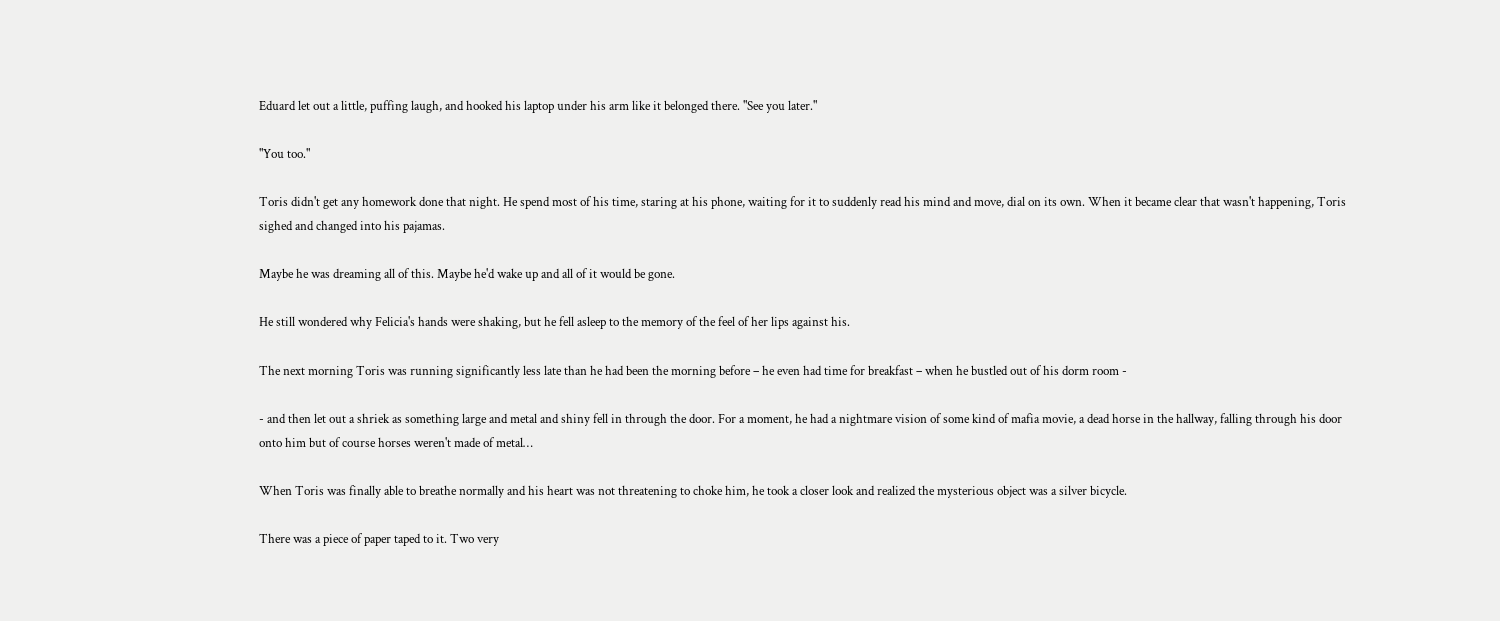Eduard let out a little, puffing laugh, and hooked his laptop under his arm like it belonged there. "See you later."

"You too."

Toris didn't get any homework done that night. He spend most of his time, staring at his phone, waiting for it to suddenly read his mind and move, dial on its own. When it became clear that wasn't happening, Toris sighed and changed into his pajamas.

Maybe he was dreaming all of this. Maybe he'd wake up and all of it would be gone.

He still wondered why Felicia's hands were shaking, but he fell asleep to the memory of the feel of her lips against his.

The next morning Toris was running significantly less late than he had been the morning before – he even had time for breakfast – when he bustled out of his dorm room -

- and then let out a shriek as something large and metal and shiny fell in through the door. For a moment, he had a nightmare vision of some kind of mafia movie, a dead horse in the hallway, falling through his door onto him but of course horses weren't made of metal…

When Toris was finally able to breathe normally and his heart was not threatening to choke him, he took a closer look and realized the mysterious object was a silver bicycle.

There was a piece of paper taped to it. Two very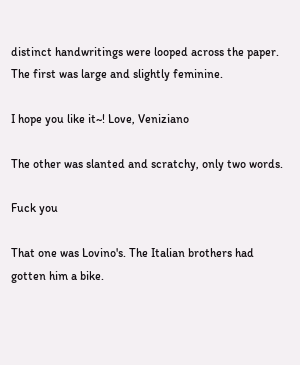distinct handwritings were looped across the paper. The first was large and slightly feminine.

I hope you like it~! Love, Veniziano

The other was slanted and scratchy, only two words.

Fuck you

That one was Lovino's. The Italian brothers had gotten him a bike.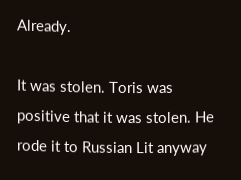Already.

It was stolen. Toris was positive that it was stolen. He rode it to Russian Lit anyway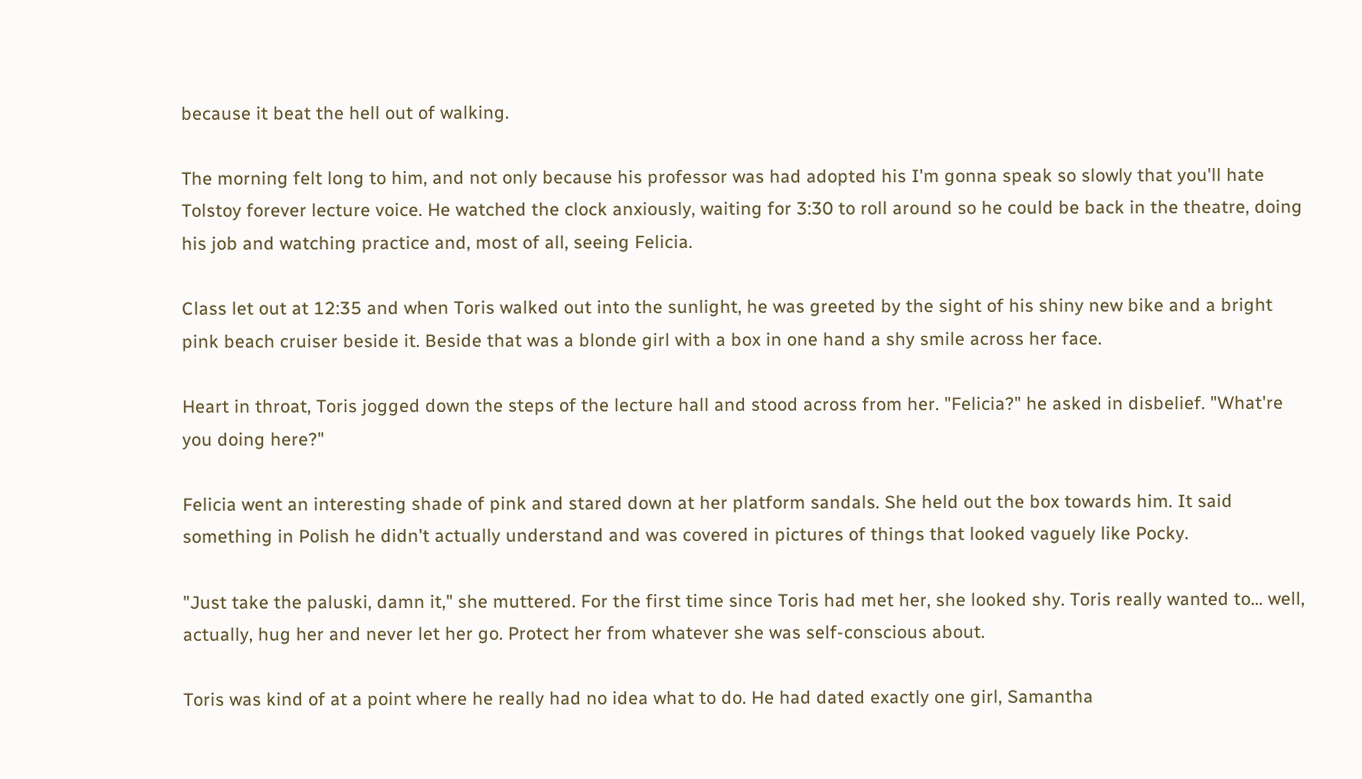because it beat the hell out of walking.

The morning felt long to him, and not only because his professor was had adopted his I'm gonna speak so slowly that you'll hate Tolstoy forever lecture voice. He watched the clock anxiously, waiting for 3:30 to roll around so he could be back in the theatre, doing his job and watching practice and, most of all, seeing Felicia.

Class let out at 12:35 and when Toris walked out into the sunlight, he was greeted by the sight of his shiny new bike and a bright pink beach cruiser beside it. Beside that was a blonde girl with a box in one hand a shy smile across her face.

Heart in throat, Toris jogged down the steps of the lecture hall and stood across from her. "Felicia?" he asked in disbelief. "What're you doing here?"

Felicia went an interesting shade of pink and stared down at her platform sandals. She held out the box towards him. It said something in Polish he didn't actually understand and was covered in pictures of things that looked vaguely like Pocky.

"Just take the paluski, damn it," she muttered. For the first time since Toris had met her, she looked shy. Toris really wanted to… well, actually, hug her and never let her go. Protect her from whatever she was self-conscious about.

Toris was kind of at a point where he really had no idea what to do. He had dated exactly one girl, Samantha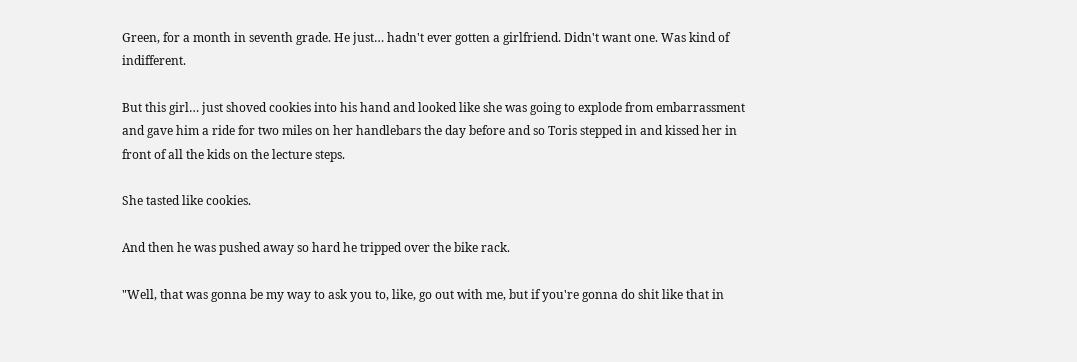Green, for a month in seventh grade. He just… hadn't ever gotten a girlfriend. Didn't want one. Was kind of indifferent.

But this girl… just shoved cookies into his hand and looked like she was going to explode from embarrassment and gave him a ride for two miles on her handlebars the day before and so Toris stepped in and kissed her in front of all the kids on the lecture steps.

She tasted like cookies.

And then he was pushed away so hard he tripped over the bike rack.

"Well, that was gonna be my way to ask you to, like, go out with me, but if you're gonna do shit like that in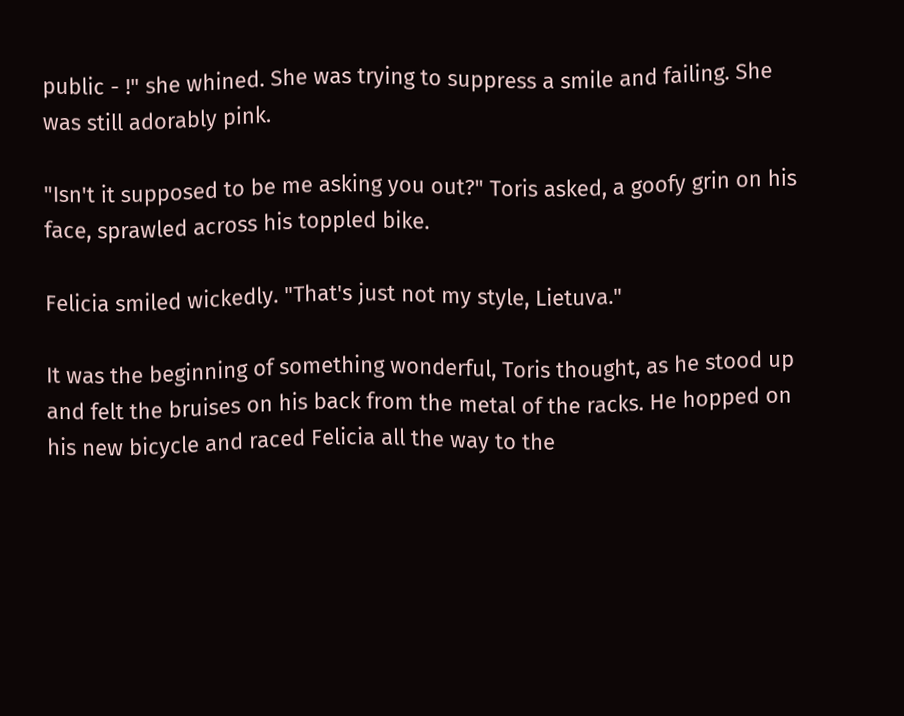public - !" she whined. She was trying to suppress a smile and failing. She was still adorably pink.

"Isn't it supposed to be me asking you out?" Toris asked, a goofy grin on his face, sprawled across his toppled bike.

Felicia smiled wickedly. "That's just not my style, Lietuva."

It was the beginning of something wonderful, Toris thought, as he stood up and felt the bruises on his back from the metal of the racks. He hopped on his new bicycle and raced Felicia all the way to the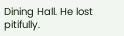Dining Hall. He lost pitifully.